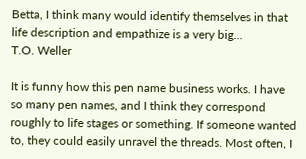Betta, I think many would identify themselves in that life description and empathize is a very big…
T.O. Weller

It is funny how this pen name business works. I have so many pen names, and I think they correspond roughly to life stages or something. If someone wanted to, they could easily unravel the threads. Most often, I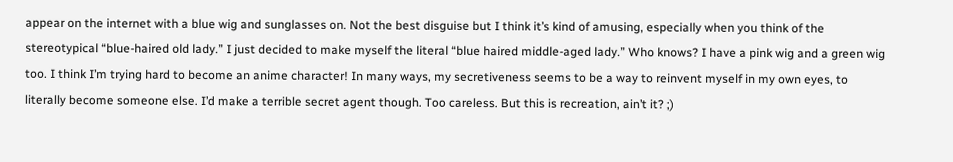appear on the internet with a blue wig and sunglasses on. Not the best disguise but I think it’s kind of amusing, especially when you think of the stereotypical “blue-haired old lady.” I just decided to make myself the literal “blue haired middle-aged lady.” Who knows? I have a pink wig and a green wig too. I think I’m trying hard to become an anime character! In many ways, my secretiveness seems to be a way to reinvent myself in my own eyes, to literally become someone else. I’d make a terrible secret agent though. Too careless. But this is recreation, ain’t it? ;)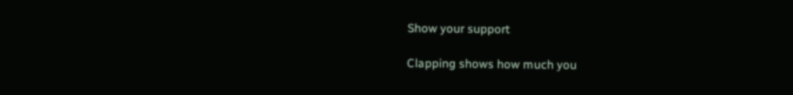Show your support

Clapping shows how much you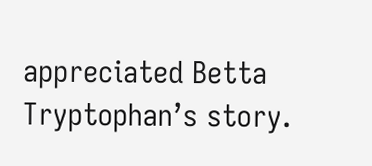appreciated Betta Tryptophan’s story.